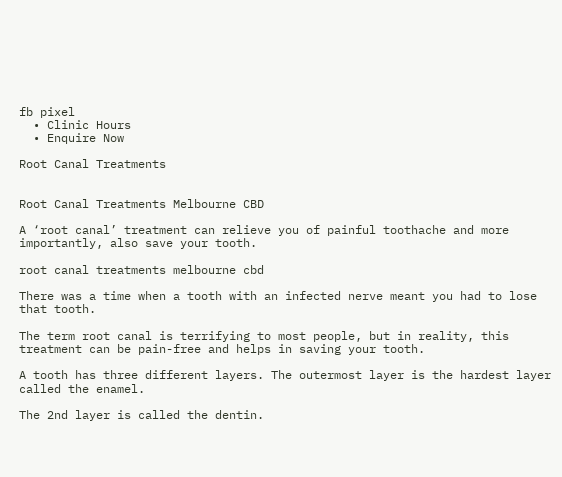fb pixel
  • Clinic Hours
  • Enquire Now

Root Canal Treatments


Root Canal Treatments Melbourne CBD

A ‘root canal’ treatment can relieve you of painful toothache and more importantly, also save your tooth.

root canal treatments melbourne cbd

There was a time when a tooth with an infected nerve meant you had to lose that tooth.

The term root canal is terrifying to most people, but in reality, this treatment can be pain-free and helps in saving your tooth.

A tooth has three different layers. The outermost layer is the hardest layer called the enamel.

The 2nd layer is called the dentin.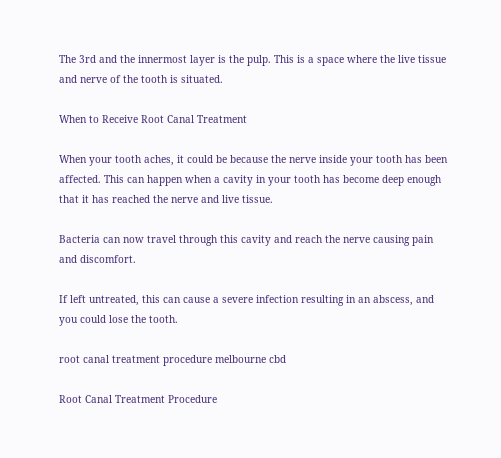The 3rd and the innermost layer is the pulp. This is a space where the live tissue and nerve of the tooth is situated.

When to Receive Root Canal Treatment

When your tooth aches, it could be because the nerve inside your tooth has been affected. This can happen when a cavity in your tooth has become deep enough that it has reached the nerve and live tissue.

Bacteria can now travel through this cavity and reach the nerve causing pain and discomfort.

If left untreated, this can cause a severe infection resulting in an abscess, and you could lose the tooth.

root canal treatment procedure melbourne cbd

Root Canal Treatment Procedure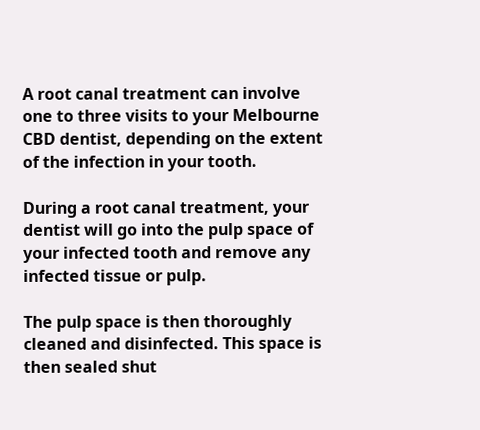A root canal treatment can involve one to three visits to your Melbourne CBD dentist, depending on the extent of the infection in your tooth.

During a root canal treatment, your dentist will go into the pulp space of your infected tooth and remove any infected tissue or pulp.

The pulp space is then thoroughly cleaned and disinfected. This space is then sealed shut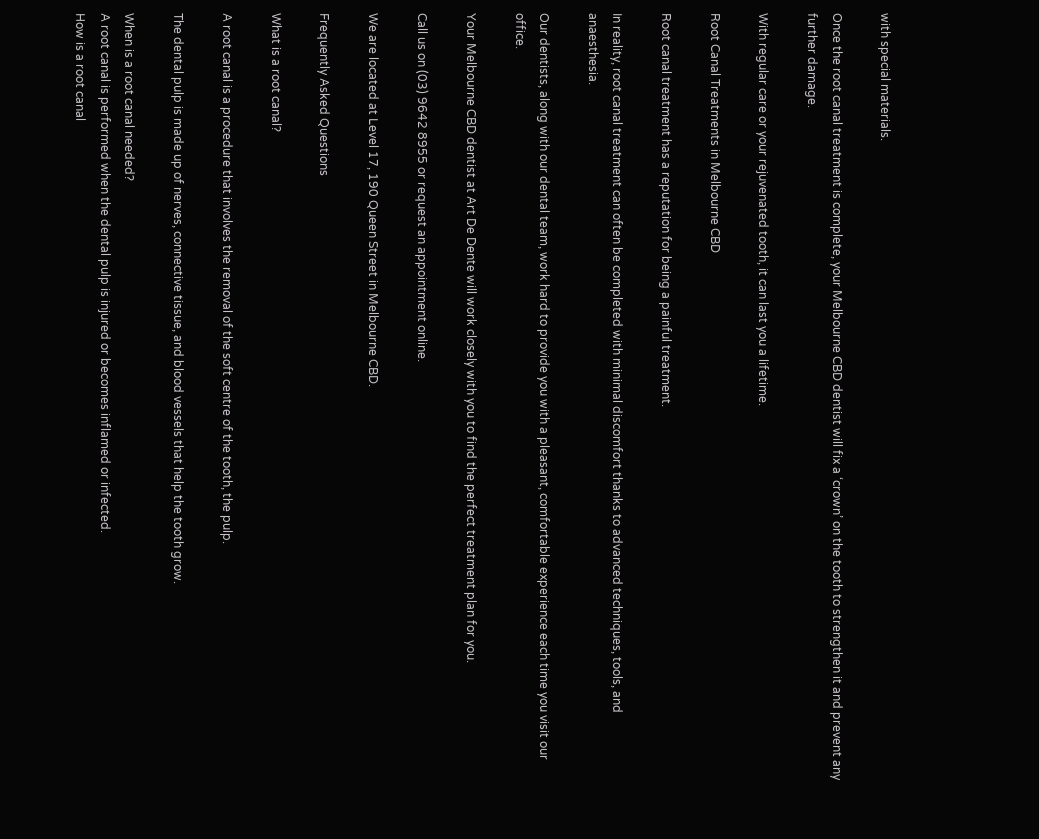with special materials.

Once the root canal treatment is complete, your Melbourne CBD dentist will fix a ‘crown’ on the tooth to strengthen it and prevent any further damage.

With regular care or your rejuvenated tooth, it can last you a lifetime.

Root Canal Treatments in Melbourne CBD

Root canal treatment has a reputation for being a painful treatment.

In reality, root canal treatment can often be completed with minimal discomfort thanks to advanced techniques, tools, and anaesthesia.

Our dentists, along with our dental team, work hard to provide you with a pleasant, comfortable experience each time you visit our office.

Your Melbourne CBD dentist at Art De Dente will work closely with you to find the perfect treatment plan for you.

Call us on (03) 9642 8955 or request an appointment online.

We are located at Level 17, 190 Queen Street in Melbourne CBD.

Frequently Asked Questions

What is a root canal?

A root canal is a procedure that involves the removal of the soft centre of the tooth, the pulp.

The dental pulp is made up of nerves, connective tissue, and blood vessels that help the tooth grow.

When is a root canal needed?
A root canal is performed when the dental pulp is injured or becomes inflamed or infected.
How is a root canal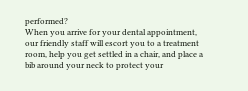performed?
When you arrive for your dental appointment, our friendly staff will escort you to a treatment room, help you get settled in a chair, and place a bib around your neck to protect your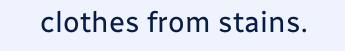clothes from stains.